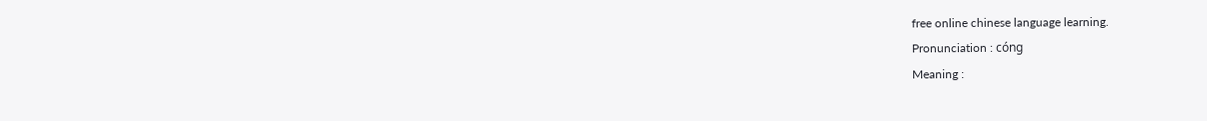free online chinese language learning.
Pronunciation : cóng
Meaning :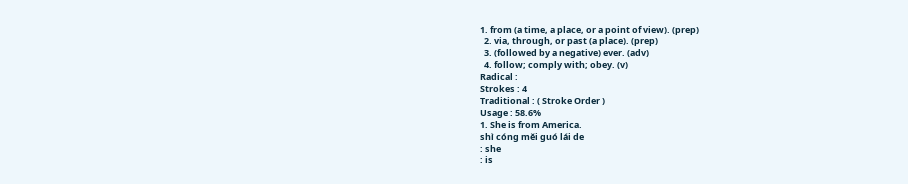1. from (a time, a place, or a point of view). (prep)
  2. via, through, or past (a place). (prep)
  3. (followed by a negative) ever. (adv)
  4. follow; comply with; obey. (v)
Radical :
Strokes : 4
Traditional : ( Stroke Order )
Usage : 58.6%
1. She is from America.
shì cóng měi guó lái de
: she
: is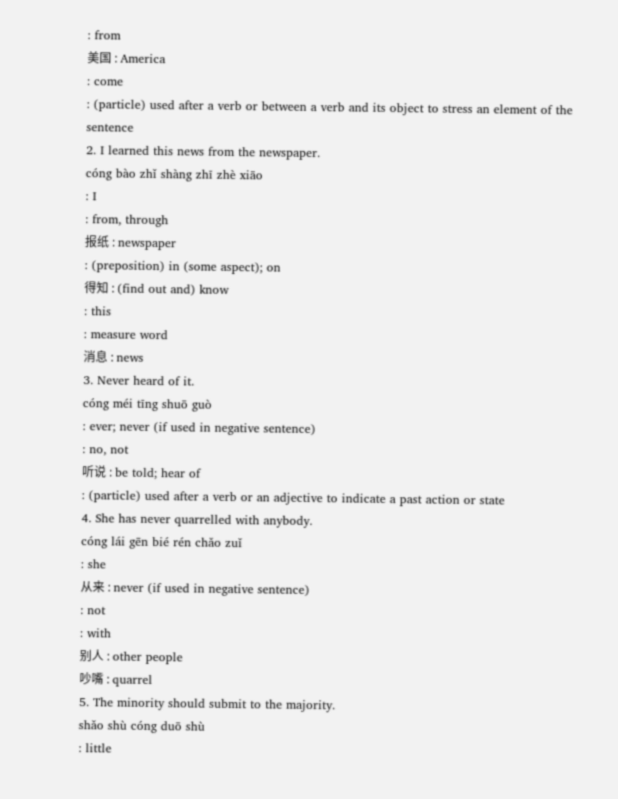: from
美国 : America
: come
: (particle) used after a verb or between a verb and its object to stress an element of the sentence
2. I learned this news from the newspaper.
cóng bào zhǐ shàng zhī zhè xiāo
: I
: from, through
报纸 : newspaper
: (preposition) in (some aspect); on
得知 : (find out and) know
: this
: measure word
消息 : news
3. Never heard of it.
cóng méi tīng shuō guò
: ever; never (if used in negative sentence)
: no, not
听说 : be told; hear of
: (particle) used after a verb or an adjective to indicate a past action or state
4. She has never quarrelled with anybody.
cóng lái gēn bié rén chǎo zuǐ
: she
从来 : never (if used in negative sentence)
: not
: with
别人 : other people
吵嘴 : quarrel
5. The minority should submit to the majority.
shǎo shù cóng duō shù
: little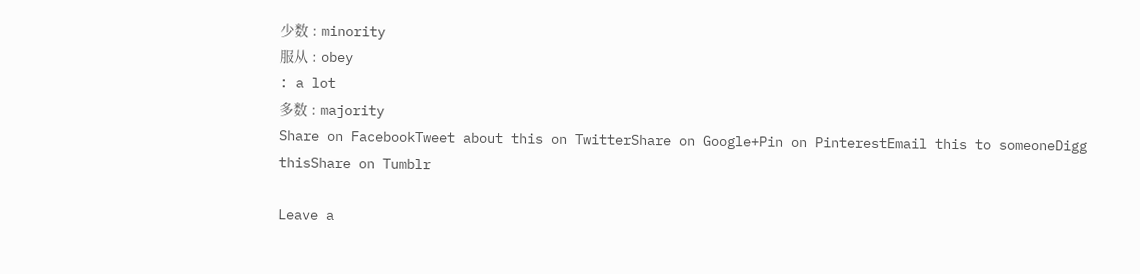少数 : minority
服从 : obey
: a lot
多数 : majority
Share on FacebookTweet about this on TwitterShare on Google+Pin on PinterestEmail this to someoneDigg thisShare on Tumblr

Leave a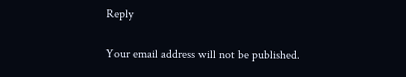Reply

Your email address will not be published.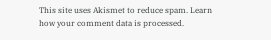This site uses Akismet to reduce spam. Learn how your comment data is processed.